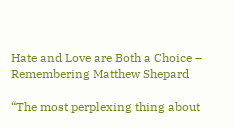Hate and Love are Both a Choice – Remembering Matthew Shepard

“The most perplexing thing about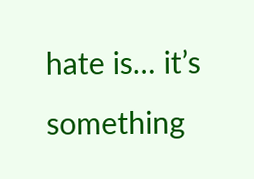hate is… it’s something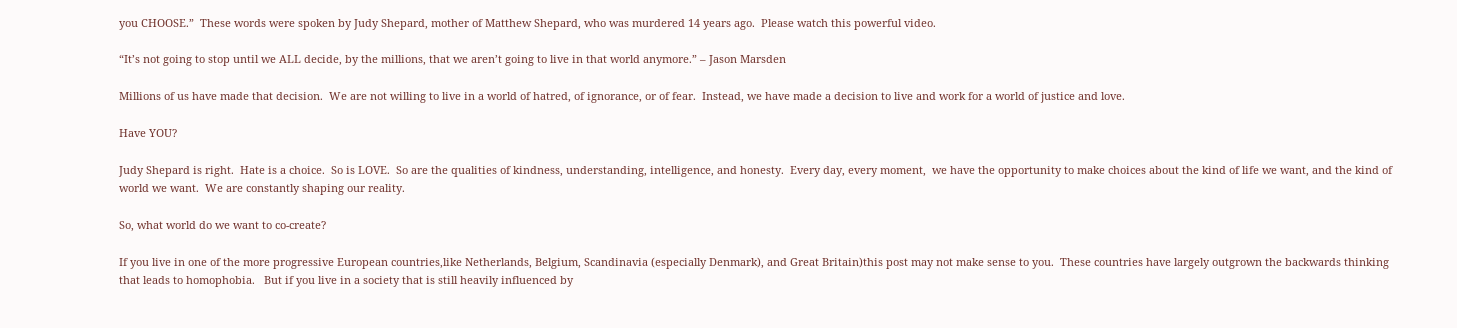you CHOOSE.”  These words were spoken by Judy Shepard, mother of Matthew Shepard, who was murdered 14 years ago.  Please watch this powerful video.

“It’s not going to stop until we ALL decide, by the millions, that we aren’t going to live in that world anymore.” – Jason Marsden

Millions of us have made that decision.  We are not willing to live in a world of hatred, of ignorance, or of fear.  Instead, we have made a decision to live and work for a world of justice and love.

Have YOU?

Judy Shepard is right.  Hate is a choice.  So is LOVE.  So are the qualities of kindness, understanding, intelligence, and honesty.  Every day, every moment,  we have the opportunity to make choices about the kind of life we want, and the kind of world we want.  We are constantly shaping our reality.

So, what world do we want to co-create?

If you live in one of the more progressive European countries,like Netherlands, Belgium, Scandinavia (especially Denmark), and Great Britain)this post may not make sense to you.  These countries have largely outgrown the backwards thinking that leads to homophobia.   But if you live in a society that is still heavily influenced by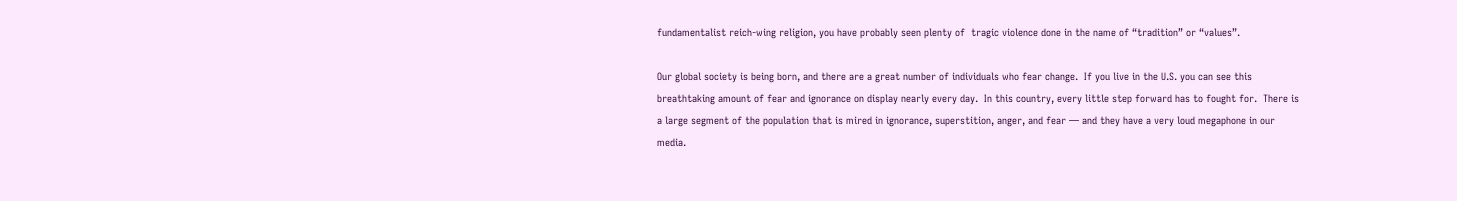fundamentalist reich-wing religion, you have probably seen plenty of  tragic violence done in the name of “tradition” or “values”.

Our global society is being born, and there are a great number of individuals who fear change.  If you live in the U.S. you can see this breathtaking amount of fear and ignorance on display nearly every day.  In this country, every little step forward has to fought for.  There is a large segment of the population that is mired in ignorance, superstition, anger, and fear — and they have a very loud megaphone in our media.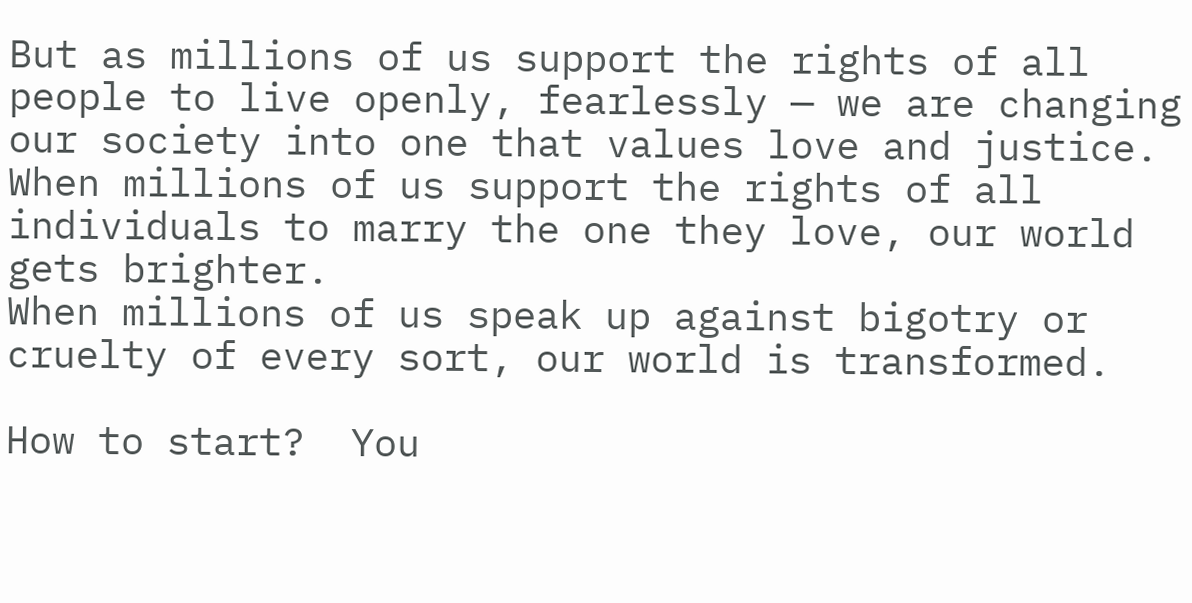But as millions of us support the rights of all  people to live openly, fearlessly — we are changing our society into one that values love and justice.   When millions of us support the rights of all individuals to marry the one they love, our world gets brighter.
When millions of us speak up against bigotry or cruelty of every sort, our world is transformed.

How to start?  You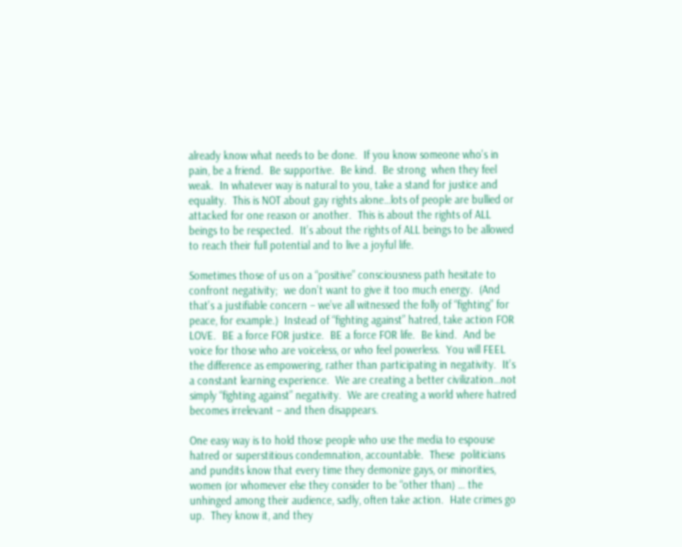already know what needs to be done.  If you know someone who’s in pain, be a friend.  Be supportive.  Be kind.  Be strong  when they feel weak.  In whatever way is natural to you, take a stand for justice and equality.  This is NOT about gay rights alone…lots of people are bullied or attacked for one reason or another.  This is about the rights of ALL beings to be respected.  It’s about the rights of ALL beings to be allowed to reach their full potential and to live a joyful life.

Sometimes those of us on a “positive” consciousness path hesitate to confront negativity;  we don’t want to give it too much energy.  (And that’s a justifiable concern – we’ve all witnessed the folly of “fighting” for peace, for example.)  Instead of “fighting against” hatred, take action FOR LOVE.  BE a force FOR justice.  BE a force FOR life.  Be kind.  And be voice for those who are voiceless, or who feel powerless.  You will FEEL the difference as empowering, rather than participating in negativity.  It’s a constant learning experience.  We are creating a better civilization…not simply “fighting against” negativity.  We are creating a world where hatred becomes irrelevant – and then disappears.

One easy way is to hold those people who use the media to espouse hatred or superstitious condemnation, accountable.  These  politicians and pundits know that every time they demonize gays, or minorities, women (or whomever else they consider to be “other than) … the unhinged among their audience, sadly, often take action.  Hate crimes go up.  They know it, and they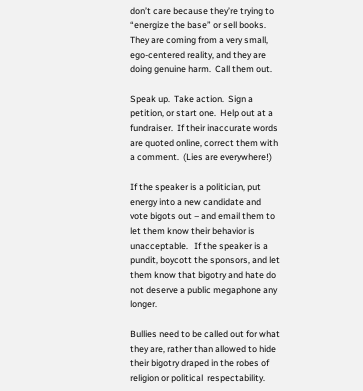don’t care because they’re trying to “energize the base” or sell books.  They are coming from a very small, ego-centered reality, and they are doing genuine harm.  Call them out.

Speak up.  Take action.  Sign a petition, or start one.  Help out at a fundraiser.  If their inaccurate words are quoted online, correct them with a comment.  (Lies are everywhere!)

If the speaker is a politician, put energy into a new candidate and vote bigots out – and email them to let them know their behavior is unacceptable.   If the speaker is a pundit, boycott the sponsors, and let them know that bigotry and hate do not deserve a public megaphone any longer.

Bullies need to be called out for what they are, rather than allowed to hide their bigotry draped in the robes of religion or political  respectability.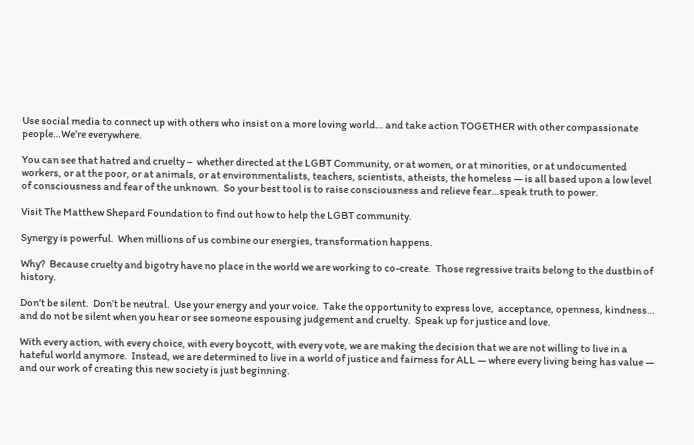Use social media to connect up with others who insist on a more loving world… and take action TOGETHER with other compassionate people…We’re everywhere.

You can see that hatred and cruelty –  whether directed at the LGBT Community, or at women, or at minorities, or at undocumented workers, or at the poor, or at animals, or at environmentalists, teachers, scientists, atheists, the homeless — is all based upon a low level of consciousness and fear of the unknown.  So your best tool is to raise consciousness and relieve fear…speak truth to power.

Visit The Matthew Shepard Foundation to find out how to help the LGBT community.

Synergy is powerful.  When millions of us combine our energies, transformation happens.

Why?  Because cruelty and bigotry have no place in the world we are working to co-create.  Those regressive traits belong to the dustbin of history.

Don’t be silent.  Don’t be neutral.  Use your energy and your voice.  Take the opportunity to express love,  acceptance, openness, kindness… and do not be silent when you hear or see someone espousing judgement and cruelty.  Speak up for justice and love.

With every action, with every choice, with every boycott, with every vote, we are making the decision that we are not willing to live in a hateful world anymore.  Instead, we are determined to live in a world of justice and fairness for ALL — where every living being has value — and our work of creating this new society is just beginning.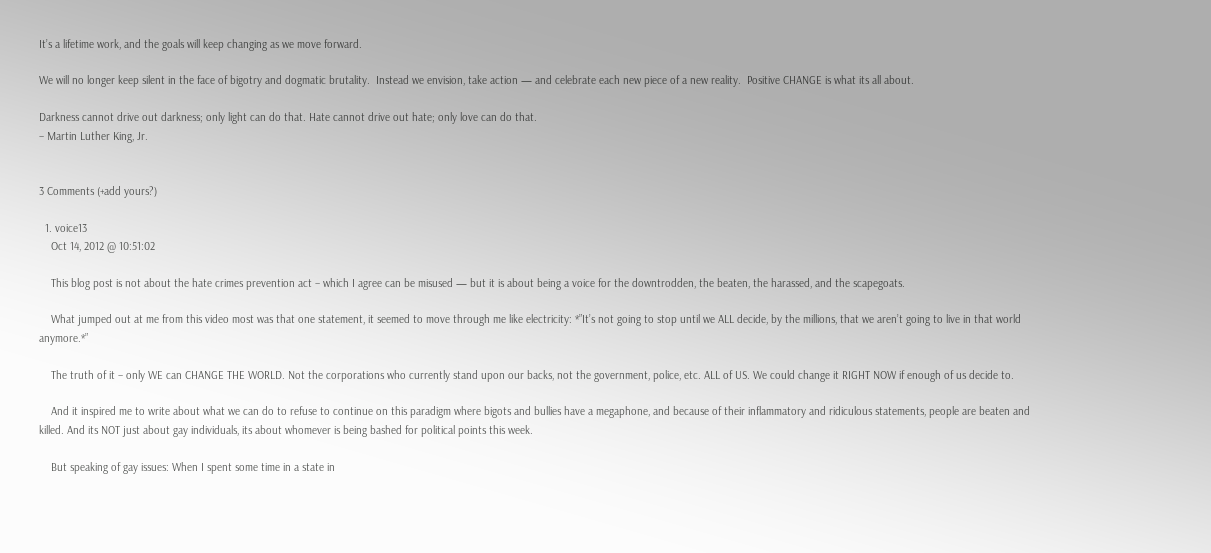It’s a lifetime work, and the goals will keep changing as we move forward.

We will no longer keep silent in the face of bigotry and dogmatic brutality.  Instead we envision, take action — and celebrate each new piece of a new reality.  Positive CHANGE is what its all about.

Darkness cannot drive out darkness; only light can do that. Hate cannot drive out hate; only love can do that.
– Martin Luther King, Jr.


3 Comments (+add yours?)

  1. voice13
    Oct 14, 2012 @ 10:51:02

    This blog post is not about the hate crimes prevention act – which I agree can be misused — but it is about being a voice for the downtrodden, the beaten, the harassed, and the scapegoats.

    What jumped out at me from this video most was that one statement, it seemed to move through me like electricity: *”It’s not going to stop until we ALL decide, by the millions, that we aren’t going to live in that world anymore.*”

    The truth of it – only WE can CHANGE THE WORLD. Not the corporations who currently stand upon our backs, not the government, police, etc. ALL of US. We could change it RIGHT NOW if enough of us decide to.

    And it inspired me to write about what we can do to refuse to continue on this paradigm where bigots and bullies have a megaphone, and because of their inflammatory and ridiculous statements, people are beaten and killed. And its NOT just about gay individuals, its about whomever is being bashed for political points this week.

    But speaking of gay issues: When I spent some time in a state in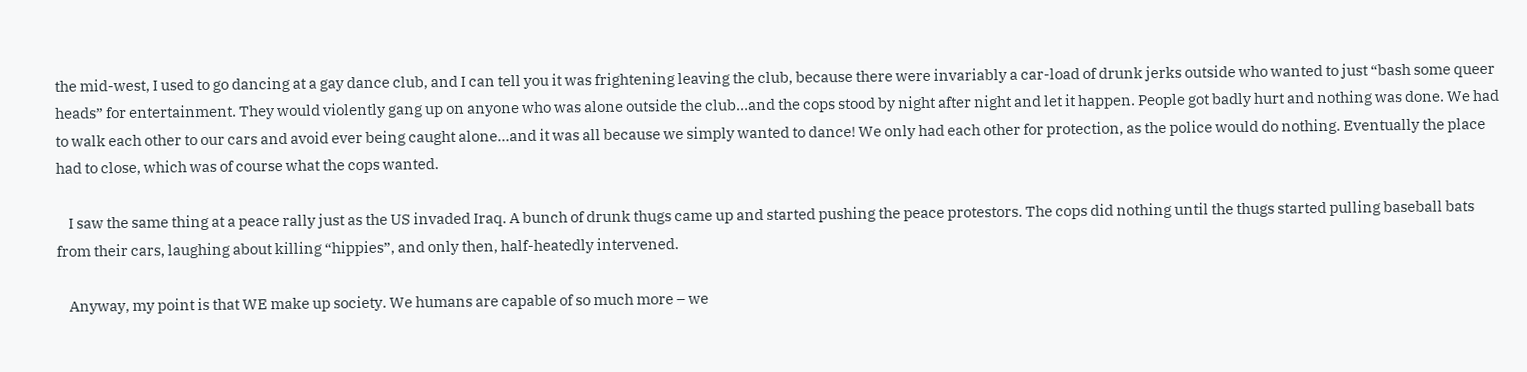the mid-west, I used to go dancing at a gay dance club, and I can tell you it was frightening leaving the club, because there were invariably a car-load of drunk jerks outside who wanted to just “bash some queer heads” for entertainment. They would violently gang up on anyone who was alone outside the club…and the cops stood by night after night and let it happen. People got badly hurt and nothing was done. We had to walk each other to our cars and avoid ever being caught alone…and it was all because we simply wanted to dance! We only had each other for protection, as the police would do nothing. Eventually the place had to close, which was of course what the cops wanted.

    I saw the same thing at a peace rally just as the US invaded Iraq. A bunch of drunk thugs came up and started pushing the peace protestors. The cops did nothing until the thugs started pulling baseball bats from their cars, laughing about killing “hippies”, and only then, half-heatedly intervened.

    Anyway, my point is that WE make up society. We humans are capable of so much more – we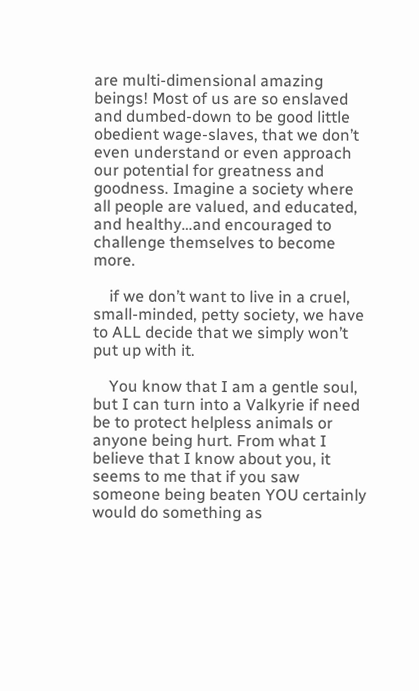are multi-dimensional amazing beings! Most of us are so enslaved and dumbed-down to be good little obedient wage-slaves, that we don’t even understand or even approach our potential for greatness and goodness. Imagine a society where all people are valued, and educated, and healthy…and encouraged to challenge themselves to become more.

    if we don’t want to live in a cruel, small-minded, petty society, we have to ALL decide that we simply won’t put up with it.

    You know that I am a gentle soul, but I can turn into a Valkyrie if need be to protect helpless animals or anyone being hurt. From what I believe that I know about you, it seems to me that if you saw someone being beaten YOU certainly would do something as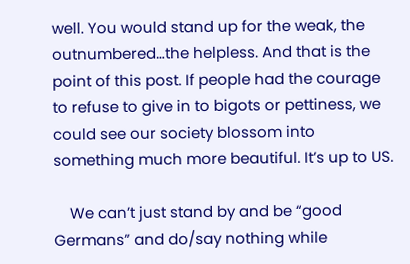well. You would stand up for the weak, the outnumbered…the helpless. And that is the point of this post. If people had the courage to refuse to give in to bigots or pettiness, we could see our society blossom into something much more beautiful. It’s up to US.

    We can’t just stand by and be “good Germans” and do/say nothing while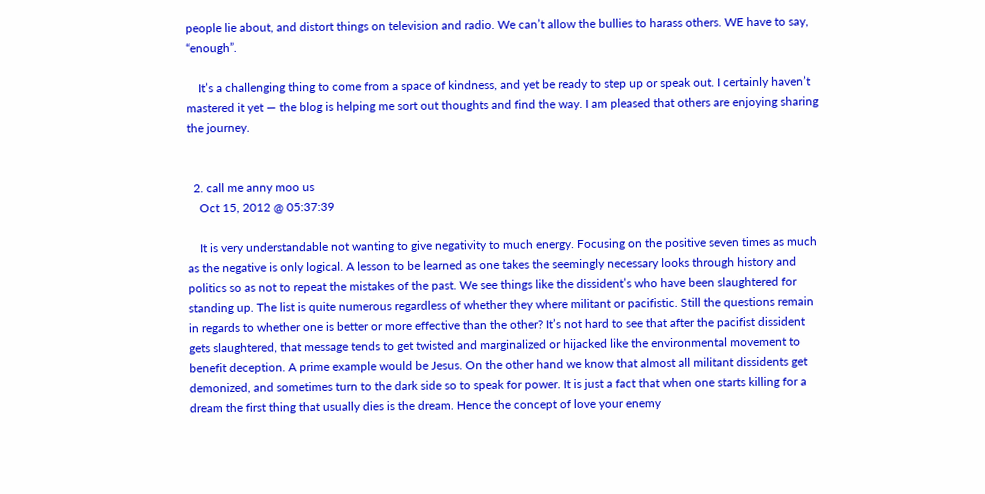people lie about, and distort things on television and radio. We can’t allow the bullies to harass others. WE have to say, “enough”.

    It’s a challenging thing to come from a space of kindness, and yet be ready to step up or speak out. I certainly haven’t mastered it yet — the blog is helping me sort out thoughts and find the way. I am pleased that others are enjoying sharing the journey.


  2. call me anny moo us
    Oct 15, 2012 @ 05:37:39

    It is very understandable not wanting to give negativity to much energy. Focusing on the positive seven times as much as the negative is only logical. A lesson to be learned as one takes the seemingly necessary looks through history and politics so as not to repeat the mistakes of the past. We see things like the dissident’s who have been slaughtered for standing up. The list is quite numerous regardless of whether they where militant or pacifistic. Still the questions remain in regards to whether one is better or more effective than the other? It’s not hard to see that after the pacifist dissident gets slaughtered, that message tends to get twisted and marginalized or hijacked like the environmental movement to benefit deception. A prime example would be Jesus. On the other hand we know that almost all militant dissidents get demonized, and sometimes turn to the dark side so to speak for power. It is just a fact that when one starts killing for a dream the first thing that usually dies is the dream. Hence the concept of love your enemy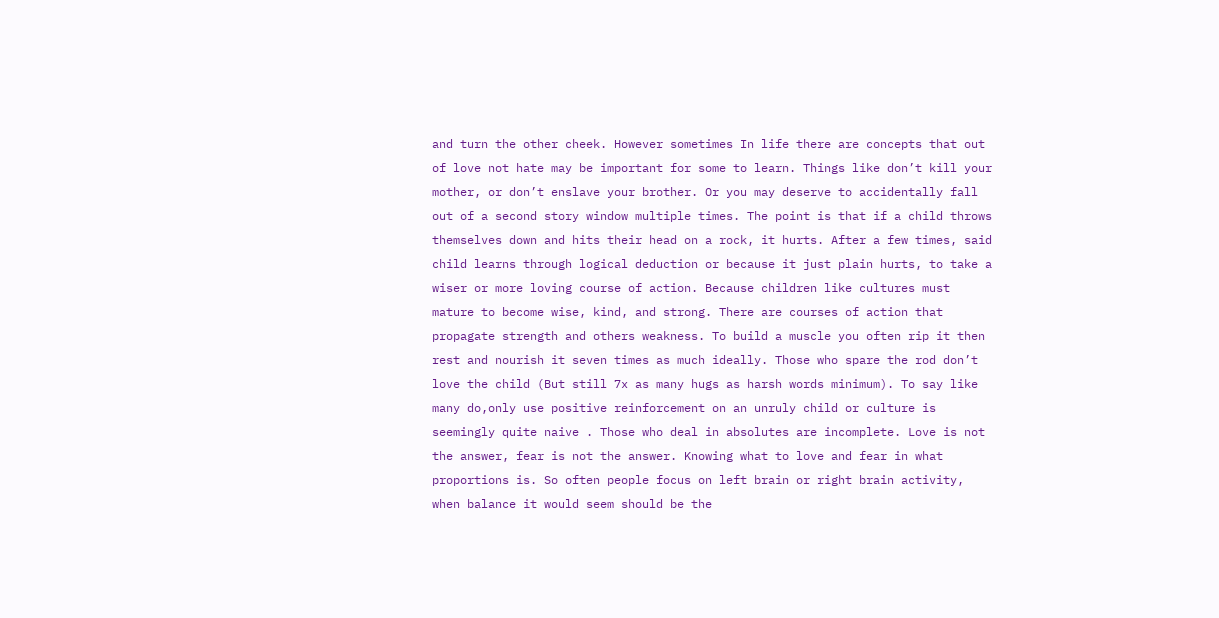and turn the other cheek. However sometimes In life there are concepts that out of love not hate may be important for some to learn. Things like don’t kill your mother, or don’t enslave your brother. Or you may deserve to accidentally fall out of a second story window multiple times. The point is that if a child throws themselves down and hits their head on a rock, it hurts. After a few times, said child learns through logical deduction or because it just plain hurts, to take a wiser or more loving course of action. Because children like cultures must mature to become wise, kind, and strong. There are courses of action that propagate strength and others weakness. To build a muscle you often rip it then rest and nourish it seven times as much ideally. Those who spare the rod don’t love the child (But still 7x as many hugs as harsh words minimum). To say like many do,only use positive reinforcement on an unruly child or culture is seemingly quite naive . Those who deal in absolutes are incomplete. Love is not the answer, fear is not the answer. Knowing what to love and fear in what proportions is. So often people focus on left brain or right brain activity, when balance it would seem should be the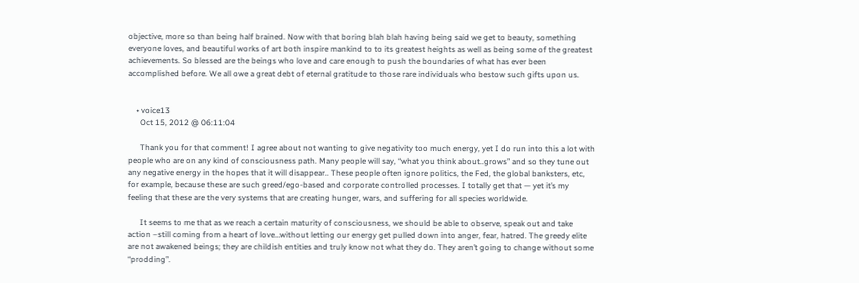objective, more so than being half brained. Now with that boring blah blah having being said we get to beauty, something everyone loves, and beautiful works of art both inspire mankind to to its greatest heights as well as being some of the greatest achievements. So blessed are the beings who love and care enough to push the boundaries of what has ever been accomplished before. We all owe a great debt of eternal gratitude to those rare individuals who bestow such gifts upon us.


    • voice13
      Oct 15, 2012 @ 06:11:04

      Thank you for that comment! I agree about not wanting to give negativity too much energy, yet I do run into this a lot with people who are on any kind of consciousness path. Many people will say, “what you think about..grows” and so they tune out any negative energy in the hopes that it will disappear.. These people often ignore politics, the Fed, the global banksters, etc, for example, because these are such greed/ego-based and corporate controlled processes. I totally get that — yet it’s my feeling that these are the very systems that are creating hunger, wars, and suffering for all species worldwide.

      It seems to me that as we reach a certain maturity of consciousness, we should be able to observe, speak out and take action –still coming from a heart of love…without letting our energy get pulled down into anger, fear, hatred. The greedy elite are not awakened beings; they are childish entities and truly know not what they do. They aren’t going to change without some “prodding”.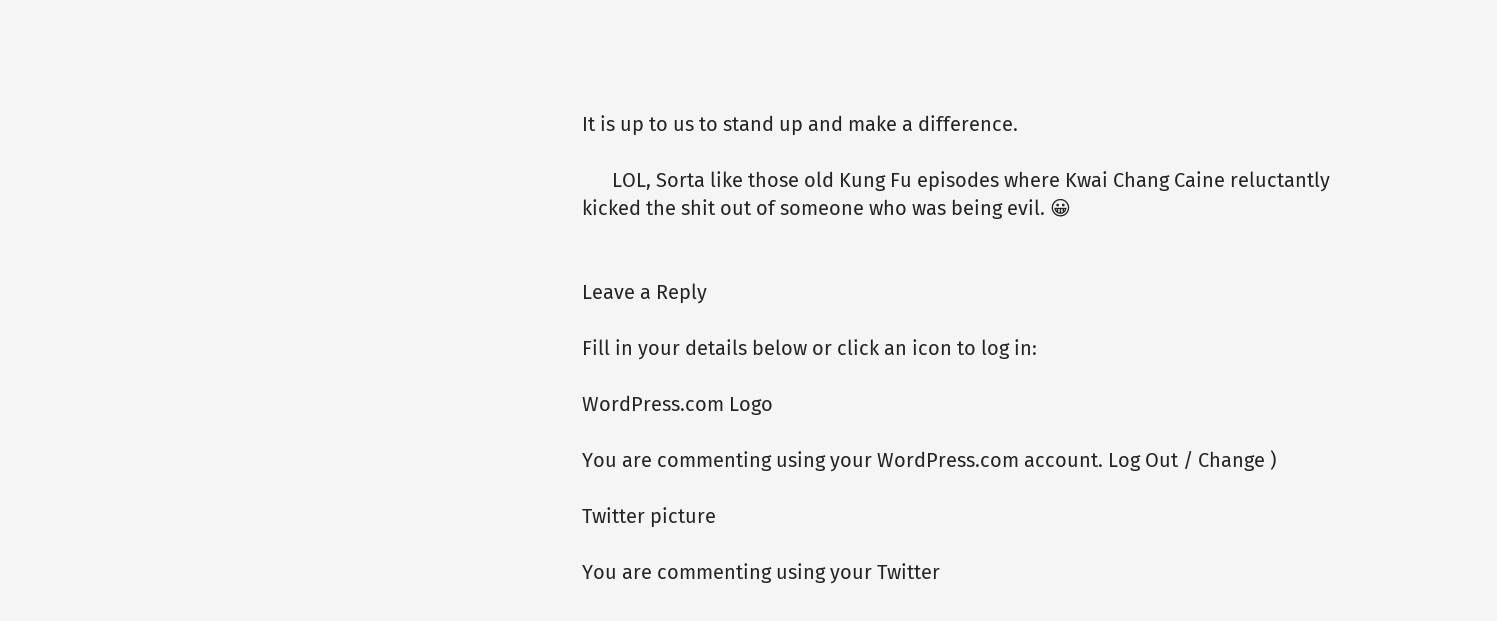It is up to us to stand up and make a difference.

      LOL, Sorta like those old Kung Fu episodes where Kwai Chang Caine reluctantly kicked the shit out of someone who was being evil. 😀


Leave a Reply

Fill in your details below or click an icon to log in:

WordPress.com Logo

You are commenting using your WordPress.com account. Log Out / Change )

Twitter picture

You are commenting using your Twitter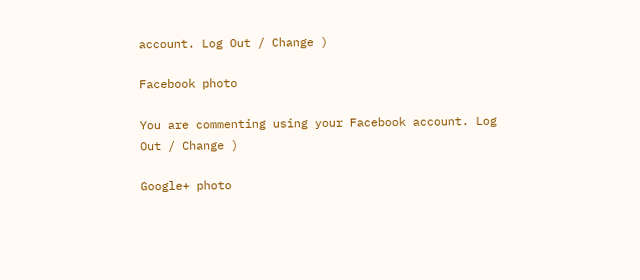account. Log Out / Change )

Facebook photo

You are commenting using your Facebook account. Log Out / Change )

Google+ photo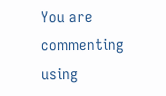You are commenting using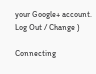your Google+ account. Log Out / Change )

Connecting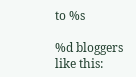to %s

%d bloggers like this: